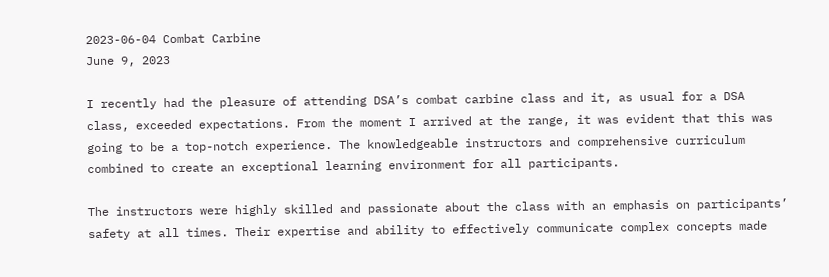2023-06-04 Combat Carbine
June 9, 2023

I recently had the pleasure of attending DSA’s combat carbine class and it, as usual for a DSA class, exceeded expectations. From the moment I arrived at the range, it was evident that this was going to be a top-notch experience. The knowledgeable instructors and comprehensive curriculum combined to create an exceptional learning environment for all participants.

The instructors were highly skilled and passionate about the class with an emphasis on participants’ safety at all times. Their expertise and ability to effectively communicate complex concepts made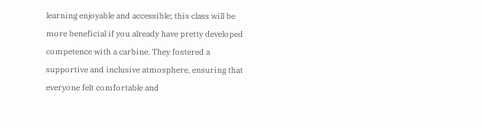learning enjoyable and accessible; this class will be more beneficial if you already have pretty developed competence with a carbine. They fostered a supportive and inclusive atmosphere, ensuring that everyone felt comfortable and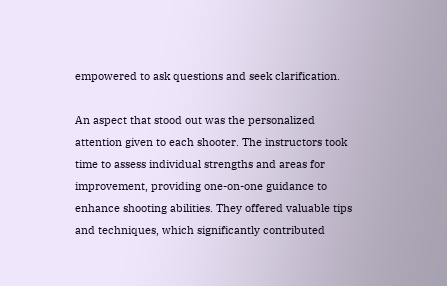empowered to ask questions and seek clarification.

An aspect that stood out was the personalized attention given to each shooter. The instructors took time to assess individual strengths and areas for improvement, providing one-on-one guidance to enhance shooting abilities. They offered valuable tips and techniques, which significantly contributed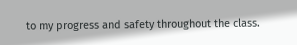to my progress and safety throughout the class.